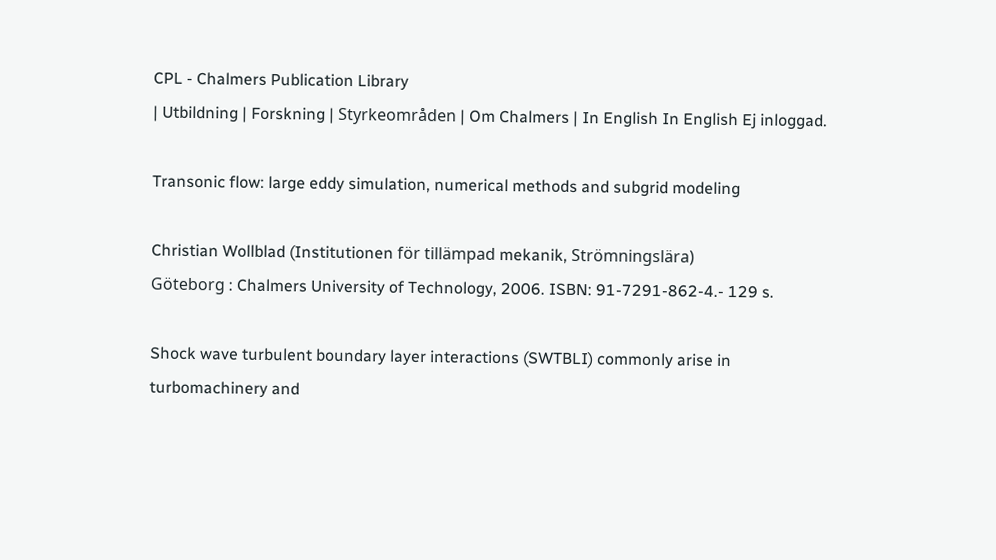CPL - Chalmers Publication Library
| Utbildning | Forskning | Styrkeområden | Om Chalmers | In English In English Ej inloggad.

Transonic flow: large eddy simulation, numerical methods and subgrid modeling

Christian Wollblad (Institutionen för tillämpad mekanik, Strömningslära)
Göteborg : Chalmers University of Technology, 2006. ISBN: 91-7291-862-4.- 129 s.

Shock wave turbulent boundary layer interactions (SWTBLI) commonly arise in turbomachinery and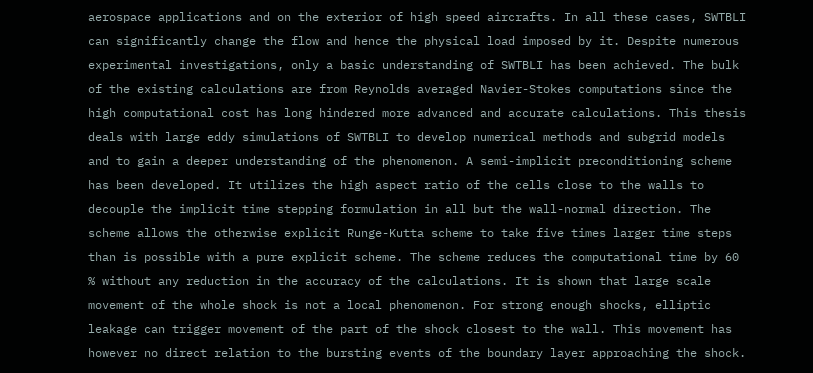aerospace applications and on the exterior of high speed aircrafts. In all these cases, SWTBLI can significantly change the flow and hence the physical load imposed by it. Despite numerous experimental investigations, only a basic understanding of SWTBLI has been achieved. The bulk of the existing calculations are from Reynolds averaged Navier-Stokes computations since the high computational cost has long hindered more advanced and accurate calculations. This thesis deals with large eddy simulations of SWTBLI to develop numerical methods and subgrid models and to gain a deeper understanding of the phenomenon. A semi-implicit preconditioning scheme has been developed. It utilizes the high aspect ratio of the cells close to the walls to decouple the implicit time stepping formulation in all but the wall-normal direction. The scheme allows the otherwise explicit Runge-Kutta scheme to take five times larger time steps than is possible with a pure explicit scheme. The scheme reduces the computational time by 60 % without any reduction in the accuracy of the calculations. It is shown that large scale movement of the whole shock is not a local phenomenon. For strong enough shocks, elliptic leakage can trigger movement of the part of the shock closest to the wall. This movement has however no direct relation to the bursting events of the boundary layer approaching the shock.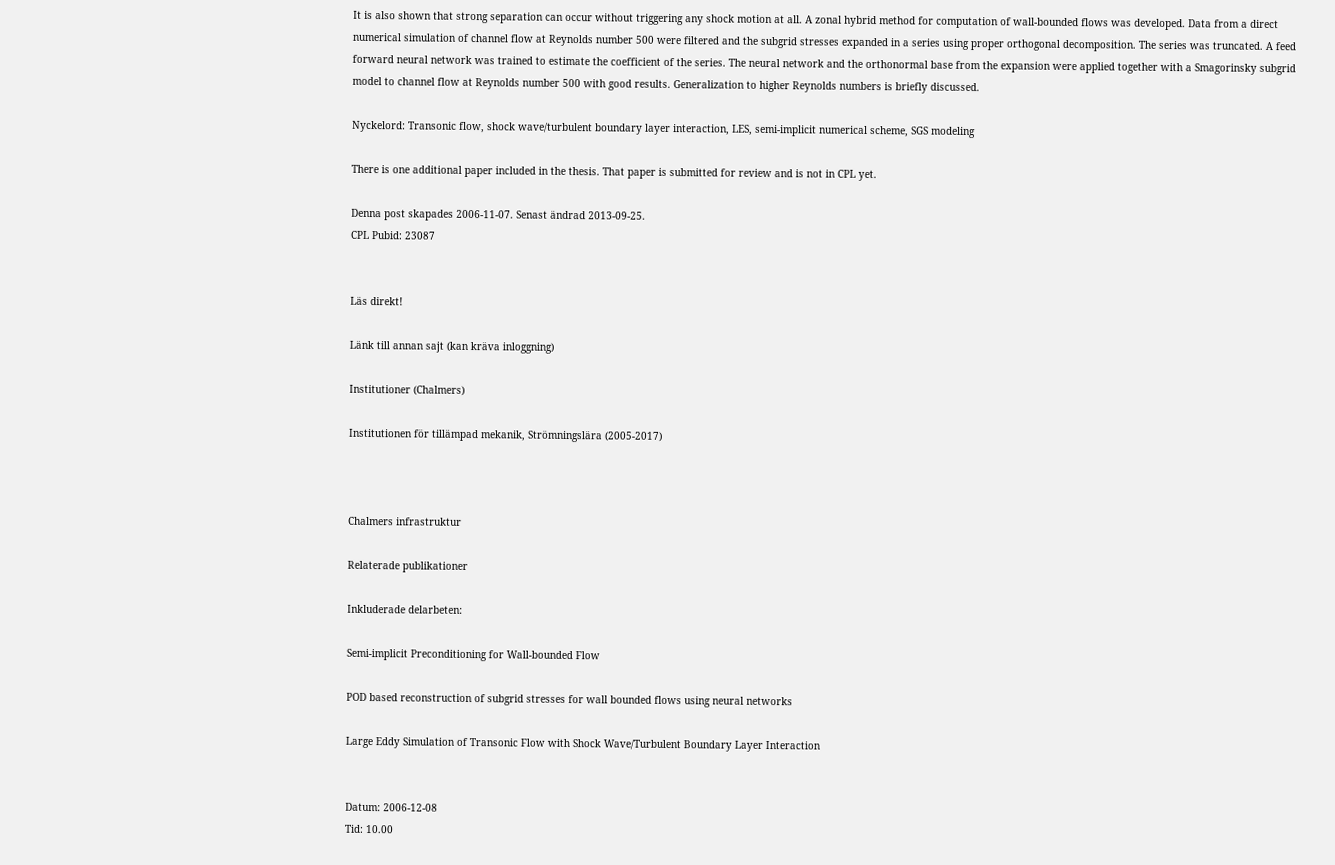It is also shown that strong separation can occur without triggering any shock motion at all. A zonal hybrid method for computation of wall-bounded flows was developed. Data from a direct numerical simulation of channel flow at Reynolds number 500 were filtered and the subgrid stresses expanded in a series using proper orthogonal decomposition. The series was truncated. A feed forward neural network was trained to estimate the coefficient of the series. The neural network and the orthonormal base from the expansion were applied together with a Smagorinsky subgrid model to channel flow at Reynolds number 500 with good results. Generalization to higher Reynolds numbers is briefly discussed.

Nyckelord: Transonic flow, shock wave/turbulent boundary layer interaction, LES, semi-implicit numerical scheme, SGS modeling

There is one additional paper included in the thesis. That paper is submitted for review and is not in CPL yet.

Denna post skapades 2006-11-07. Senast ändrad 2013-09-25.
CPL Pubid: 23087


Läs direkt!

Länk till annan sajt (kan kräva inloggning)

Institutioner (Chalmers)

Institutionen för tillämpad mekanik, Strömningslära (2005-2017)



Chalmers infrastruktur

Relaterade publikationer

Inkluderade delarbeten:

Semi-implicit Preconditioning for Wall-bounded Flow

POD based reconstruction of subgrid stresses for wall bounded flows using neural networks

Large Eddy Simulation of Transonic Flow with Shock Wave/Turbulent Boundary Layer Interaction


Datum: 2006-12-08
Tid: 10.00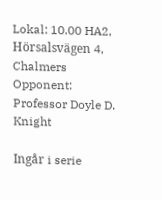Lokal: 10.00 HA2, Hörsalsvägen 4, Chalmers
Opponent: Professor Doyle D. Knight

Ingår i serie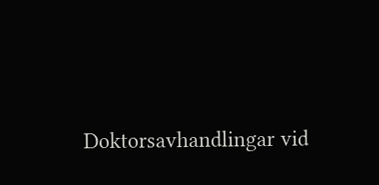Doktorsavhandlingar vid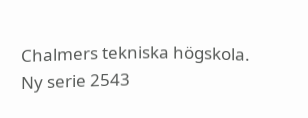Chalmers tekniska högskola. Ny serie 2543